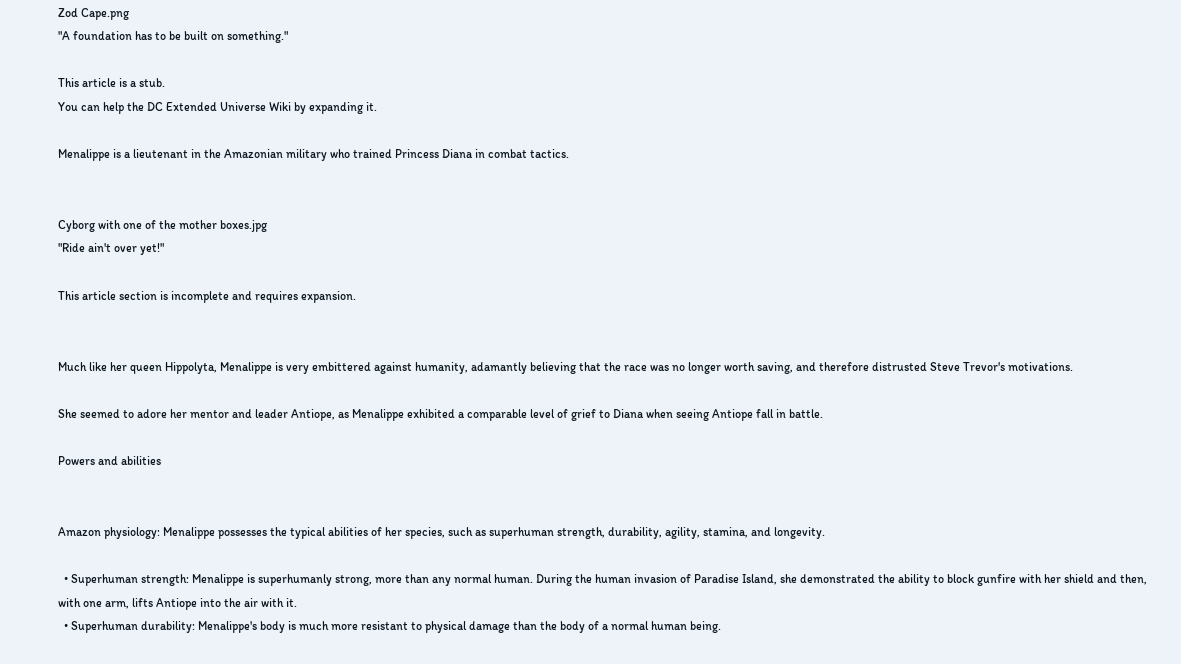Zod Cape.png
"A foundation has to be built on something."

This article is a stub.
You can help the DC Extended Universe Wiki by expanding it.

Menalippe is a lieutenant in the Amazonian military who trained Princess Diana in combat tactics.


Cyborg with one of the mother boxes.jpg
"Ride ain't over yet!"

This article section is incomplete and requires expansion.


Much like her queen Hippolyta, Menalippe is very embittered against humanity, adamantly believing that the race was no longer worth saving, and therefore distrusted Steve Trevor's motivations.

She seemed to adore her mentor and leader Antiope, as Menalippe exhibited a comparable level of grief to Diana when seeing Antiope fall in battle.

Powers and abilities


Amazon physiology: Menalippe possesses the typical abilities of her species, such as superhuman strength, durability, agility, stamina, and longevity.

  • Superhuman strength: Menalippe is superhumanly strong, more than any normal human. During the human invasion of Paradise Island, she demonstrated the ability to block gunfire with her shield and then, with one arm, lifts Antiope into the air with it.
  • Superhuman durability: Menalippe's body is much more resistant to physical damage than the body of a normal human being.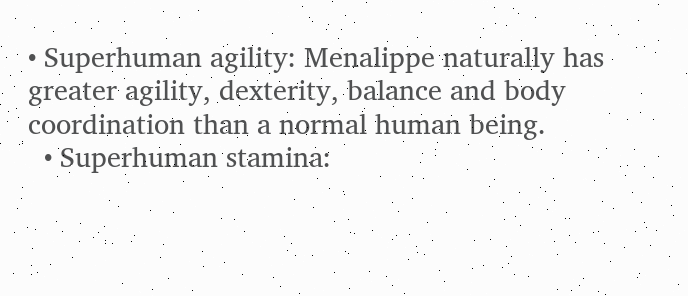• Superhuman agility: Menalippe naturally has greater agility, dexterity, balance and body coordination than a normal human being.
  • Superhuman stamina: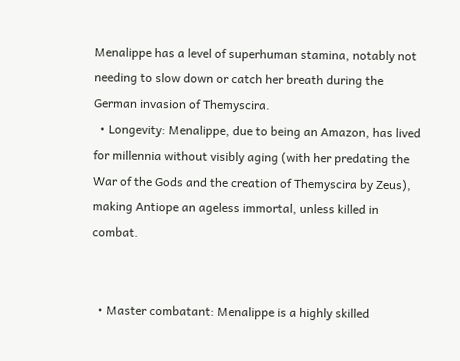Menalippe has a level of superhuman stamina, notably not needing to slow down or catch her breath during the German invasion of Themyscira.
  • Longevity: Menalippe, due to being an Amazon, has lived for millennia without visibly aging (with her predating the War of the Gods and the creation of Themyscira by Zeus), making Antiope an ageless immortal, unless killed in combat.


  • Master combatant: Menalippe is a highly skilled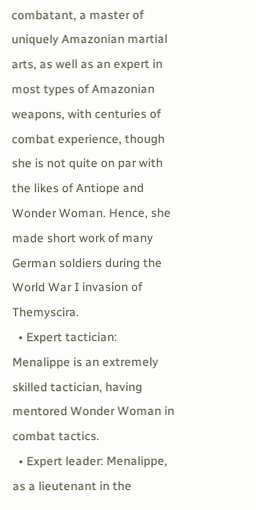combatant, a master of uniquely Amazonian martial arts, as well as an expert in most types of Amazonian weapons, with centuries of combat experience, though she is not quite on par with the likes of Antiope and Wonder Woman. Hence, she made short work of many German soldiers during the World War I invasion of Themyscira.
  • Expert tactician: Menalippe is an extremely skilled tactician, having mentored Wonder Woman in combat tactics.
  • Expert leader: Menalippe, as a lieutenant in the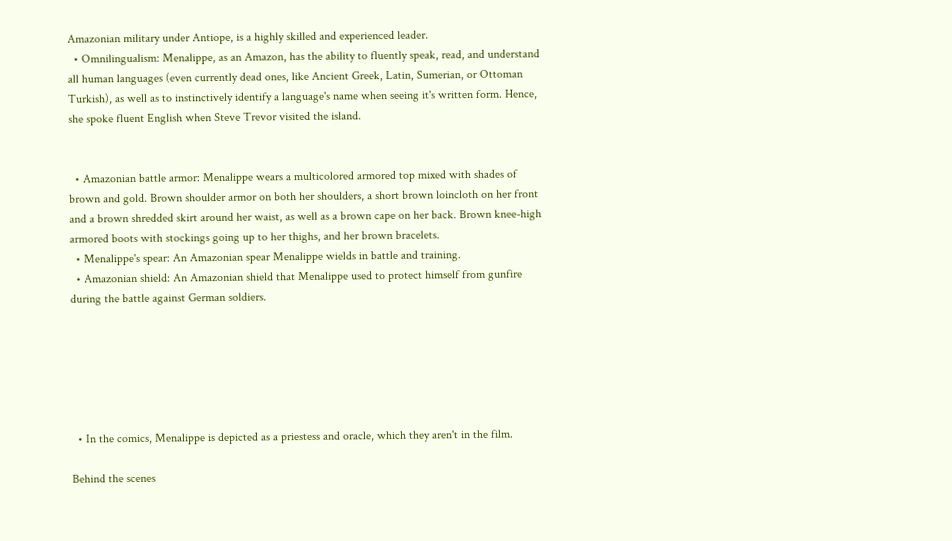Amazonian military under Antiope, is a highly skilled and experienced leader.
  • Omnilingualism: Menalippe, as an Amazon, has the ability to fluently speak, read, and understand all human languages (even currently dead ones, like Ancient Greek, Latin, Sumerian, or Ottoman Turkish), as well as to instinctively identify a language's name when seeing it's written form. Hence, she spoke fluent English when Steve Trevor visited the island.


  • Amazonian battle armor: Menalippe wears a multicolored armored top mixed with shades of brown and gold. Brown shoulder armor on both her shoulders, a short brown loincloth on her front and a brown shredded skirt around her waist, as well as a brown cape on her back. Brown knee-high armored boots with stockings going up to her thighs, and her brown bracelets.
  • Menalippe's spear: An Amazonian spear Menalippe wields in battle and training.
  • Amazonian shield: An Amazonian shield that Menalippe used to protect himself from gunfire during the battle against German soldiers.






  • In the comics, Menalippe is depicted as a priestess and oracle, which they aren't in the film.

Behind the scenes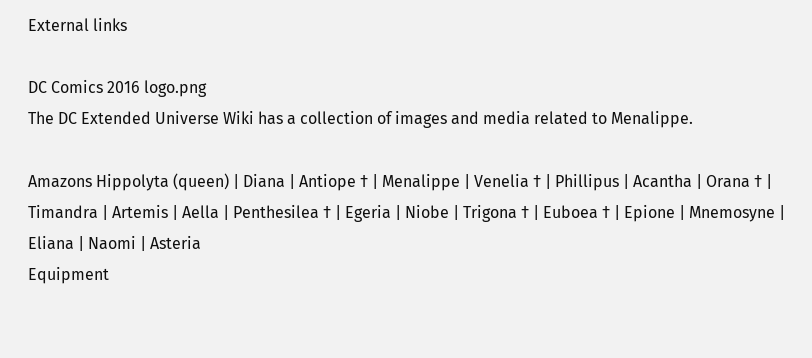External links

DC Comics 2016 logo.png
The DC Extended Universe Wiki has a collection of images and media related to Menalippe.

Amazons Hippolyta (queen) | Diana | Antiope † | Menalippe | Venelia † | Phillipus | Acantha | Orana † | Timandra | Artemis | Aella | Penthesilea † | Egeria | Niobe | Trigona † | Euboea † | Epione | Mnemosyne | Eliana | Naomi | Asteria
Equipment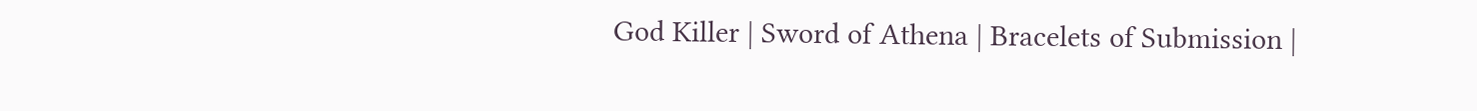God Killer | Sword of Athena | Bracelets of Submission |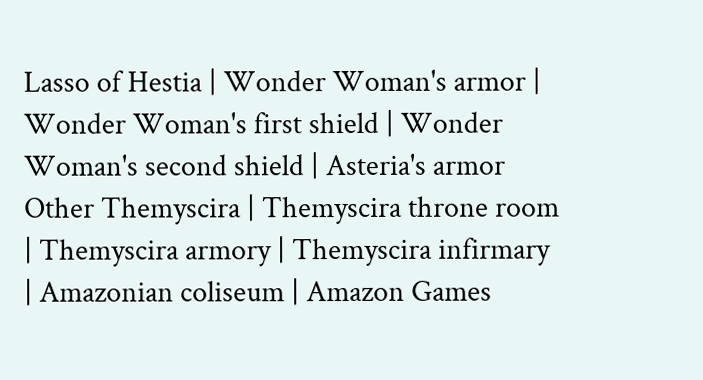Lasso of Hestia | Wonder Woman's armor | Wonder Woman's first shield | Wonder Woman's second shield | Asteria's armor
Other Themyscira | Themyscira throne room | Themyscira armory | Themyscira infirmary | Amazonian coliseum | Amazon Games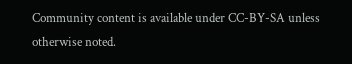Community content is available under CC-BY-SA unless otherwise noted.